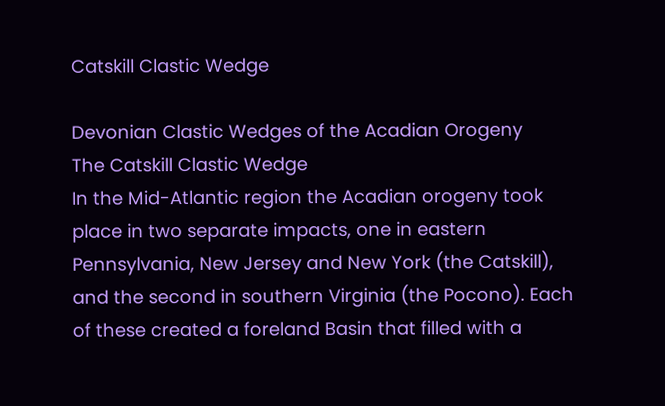Catskill Clastic Wedge

Devonian Clastic Wedges of the Acadian Orogeny
The Catskill Clastic Wedge
In the Mid-Atlantic region the Acadian orogeny took place in two separate impacts, one in eastern Pennsylvania, New Jersey and New York (the Catskill), and the second in southern Virginia (the Pocono). Each of these created a foreland Basin that filled with a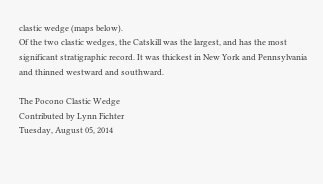clastic wedge (maps below).
Of the two clastic wedges, the Catskill was the largest, and has the most significant stratigraphic record. It was thickest in New York and Pennsylvania and thinned westward and southward.

The Pocono Clastic Wedge
Contributed by Lynn Fichter
Tuesday, August 05, 2014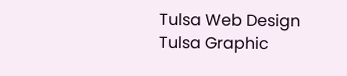Tulsa Web Design    Tulsa Graphic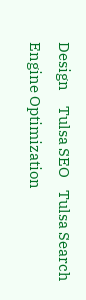Design     Tulsa SEO    Tulsa Search Engine Optimization